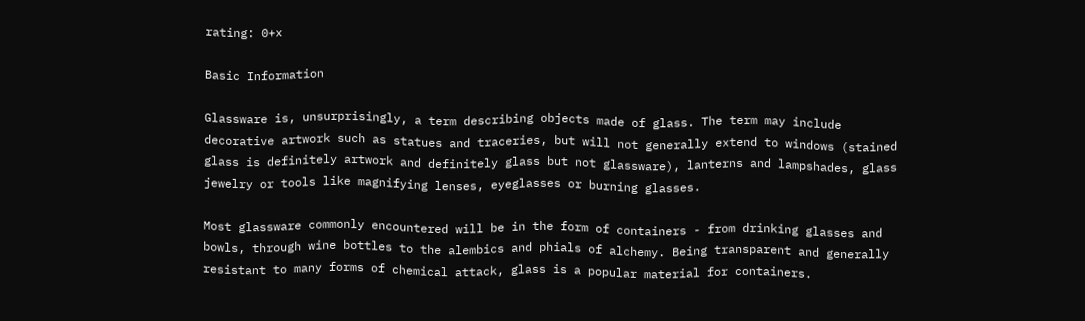rating: 0+x

Basic Information

Glassware is, unsurprisingly, a term describing objects made of glass. The term may include decorative artwork such as statues and traceries, but will not generally extend to windows (stained glass is definitely artwork and definitely glass but not glassware), lanterns and lampshades, glass jewelry or tools like magnifying lenses, eyeglasses or burning glasses.

Most glassware commonly encountered will be in the form of containers - from drinking glasses and bowls, through wine bottles to the alembics and phials of alchemy. Being transparent and generally resistant to many forms of chemical attack, glass is a popular material for containers.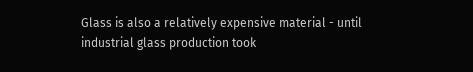Glass is also a relatively expensive material - until industrial glass production took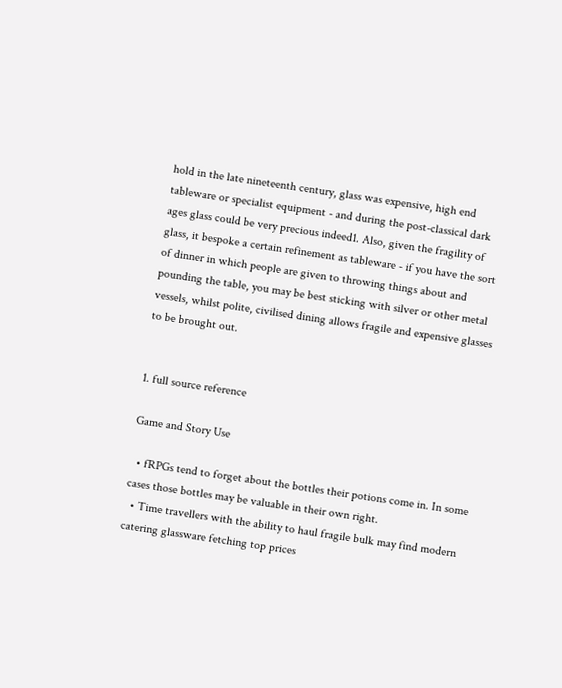hold in the late nineteenth century, glass was expensive, high end tableware or specialist equipment - and during the post-classical dark ages glass could be very precious indeed1. Also, given the fragility of glass, it bespoke a certain refinement as tableware - if you have the sort of dinner in which people are given to throwing things about and pounding the table, you may be best sticking with silver or other metal vessels, whilst polite, civilised dining allows fragile and expensive glasses to be brought out.


1. full source reference

Game and Story Use

  • fRPGs tend to forget about the bottles their potions come in. In some cases those bottles may be valuable in their own right.
  • Time travellers with the ability to haul fragile bulk may find modern catering glassware fetching top prices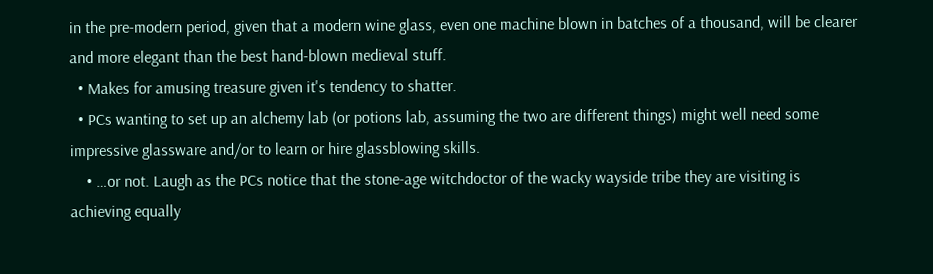in the pre-modern period, given that a modern wine glass, even one machine blown in batches of a thousand, will be clearer and more elegant than the best hand-blown medieval stuff.
  • Makes for amusing treasure given it's tendency to shatter.
  • PCs wanting to set up an alchemy lab (or potions lab, assuming the two are different things) might well need some impressive glassware and/or to learn or hire glassblowing skills.
    • …or not. Laugh as the PCs notice that the stone-age witchdoctor of the wacky wayside tribe they are visiting is achieving equally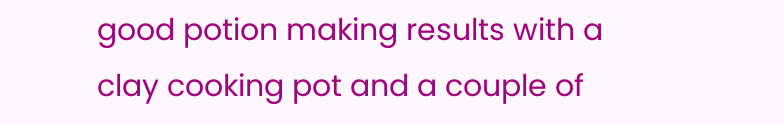good potion making results with a clay cooking pot and a couple of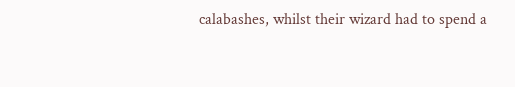calabashes, whilst their wizard had to spend a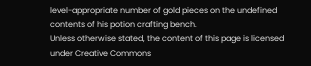level-appropriate number of gold pieces on the undefined contents of his potion crafting bench.
Unless otherwise stated, the content of this page is licensed under Creative Commons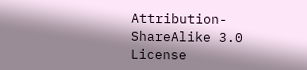Attribution-ShareAlike 3.0 License